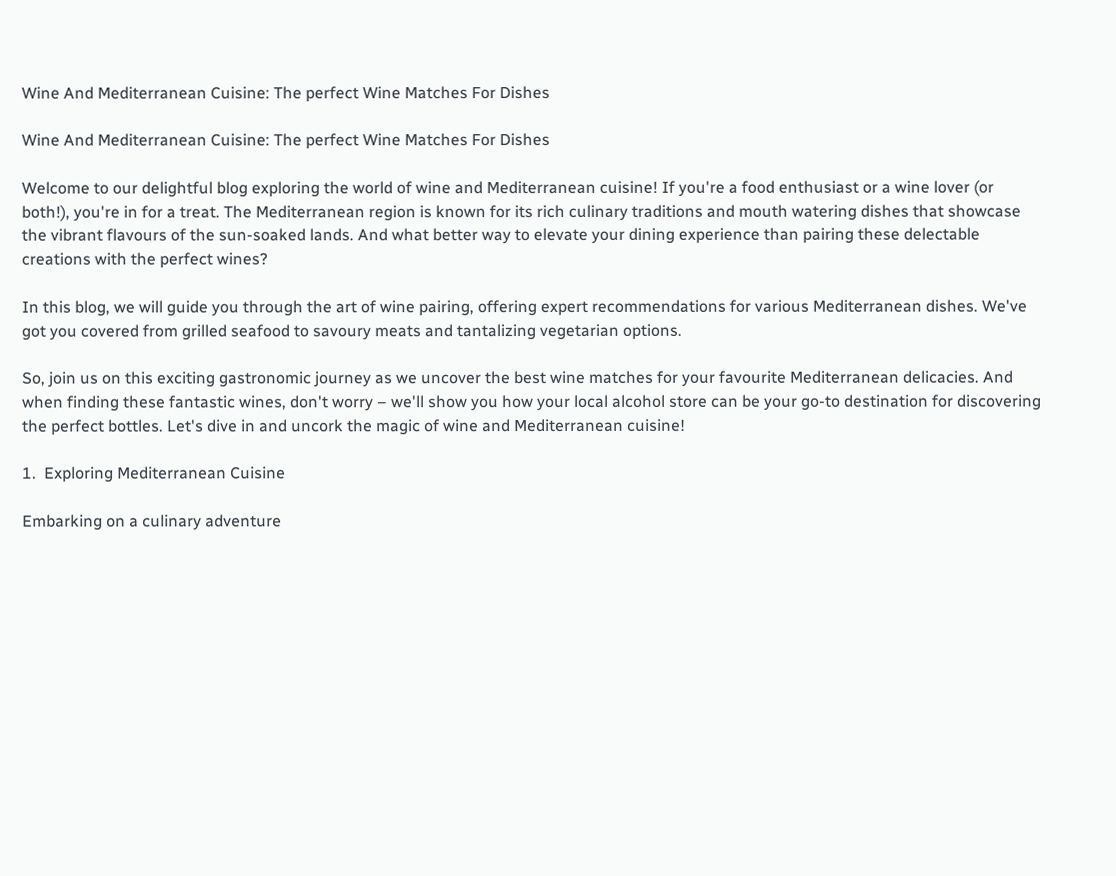Wine And Mediterranean Cuisine: The perfect Wine Matches For Dishes

Wine And Mediterranean Cuisine: The perfect Wine Matches For Dishes

Welcome to our delightful blog exploring the world of wine and Mediterranean cuisine! If you're a food enthusiast or a wine lover (or both!), you're in for a treat. The Mediterranean region is known for its rich culinary traditions and mouth watering dishes that showcase the vibrant flavours of the sun-soaked lands. And what better way to elevate your dining experience than pairing these delectable creations with the perfect wines?

In this blog, we will guide you through the art of wine pairing, offering expert recommendations for various Mediterranean dishes. We've got you covered from grilled seafood to savoury meats and tantalizing vegetarian options.

So, join us on this exciting gastronomic journey as we uncover the best wine matches for your favourite Mediterranean delicacies. And when finding these fantastic wines, don't worry – we'll show you how your local alcohol store can be your go-to destination for discovering the perfect bottles. Let's dive in and uncork the magic of wine and Mediterranean cuisine!

1.  Exploring Mediterranean Cuisine

Embarking on a culinary adventure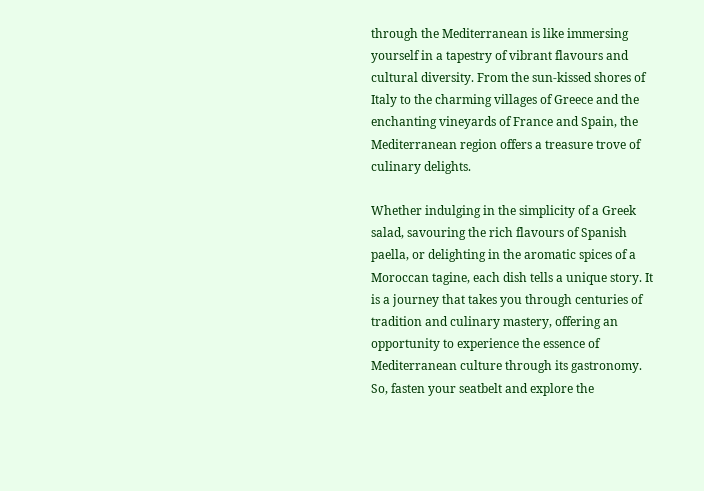through the Mediterranean is like immersing yourself in a tapestry of vibrant flavours and cultural diversity. From the sun-kissed shores of Italy to the charming villages of Greece and the enchanting vineyards of France and Spain, the Mediterranean region offers a treasure trove of culinary delights.

Whether indulging in the simplicity of a Greek salad, savouring the rich flavours of Spanish paella, or delighting in the aromatic spices of a Moroccan tagine, each dish tells a unique story. It is a journey that takes you through centuries of tradition and culinary mastery, offering an opportunity to experience the essence of Mediterranean culture through its gastronomy. So, fasten your seatbelt and explore the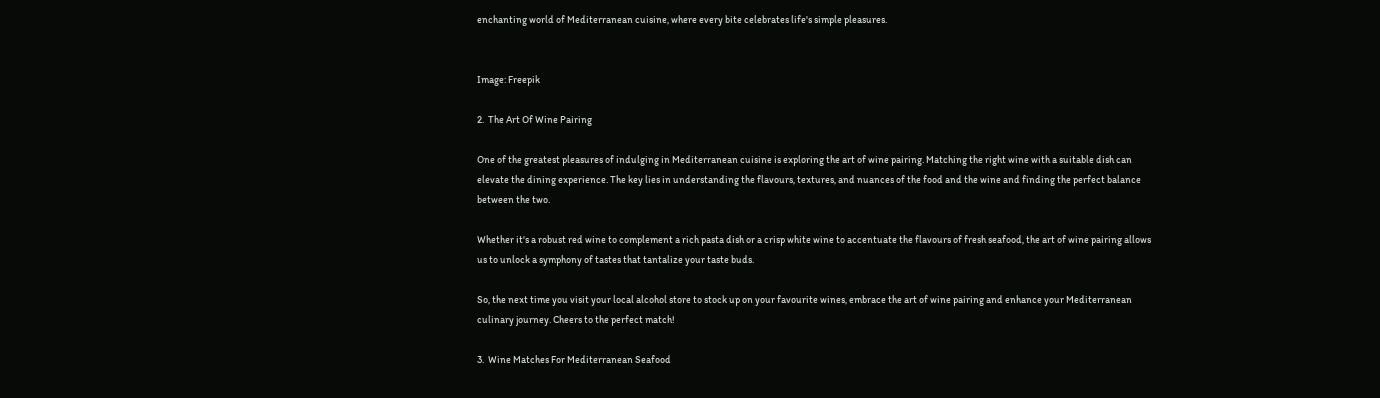enchanting world of Mediterranean cuisine, where every bite celebrates life's simple pleasures.


Image: Freepik

2.  The Art Of Wine Pairing

One of the greatest pleasures of indulging in Mediterranean cuisine is exploring the art of wine pairing. Matching the right wine with a suitable dish can elevate the dining experience. The key lies in understanding the flavours, textures, and nuances of the food and the wine and finding the perfect balance between the two.

Whether it's a robust red wine to complement a rich pasta dish or a crisp white wine to accentuate the flavours of fresh seafood, the art of wine pairing allows us to unlock a symphony of tastes that tantalize your taste buds.

So, the next time you visit your local alcohol store to stock up on your favourite wines, embrace the art of wine pairing and enhance your Mediterranean culinary journey. Cheers to the perfect match!

3.  Wine Matches For Mediterranean Seafood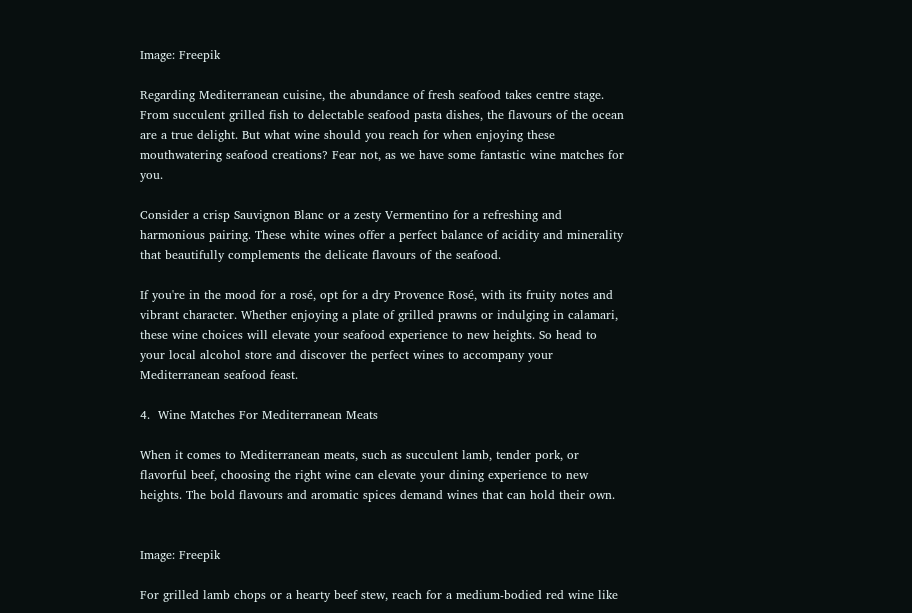Image: Freepik

Regarding Mediterranean cuisine, the abundance of fresh seafood takes centre stage. From succulent grilled fish to delectable seafood pasta dishes, the flavours of the ocean are a true delight. But what wine should you reach for when enjoying these mouthwatering seafood creations? Fear not, as we have some fantastic wine matches for you.

Consider a crisp Sauvignon Blanc or a zesty Vermentino for a refreshing and harmonious pairing. These white wines offer a perfect balance of acidity and minerality that beautifully complements the delicate flavours of the seafood.

If you're in the mood for a rosé, opt for a dry Provence Rosé, with its fruity notes and vibrant character. Whether enjoying a plate of grilled prawns or indulging in calamari, these wine choices will elevate your seafood experience to new heights. So head to your local alcohol store and discover the perfect wines to accompany your Mediterranean seafood feast.

4.  Wine Matches For Mediterranean Meats

When it comes to Mediterranean meats, such as succulent lamb, tender pork, or flavorful beef, choosing the right wine can elevate your dining experience to new heights. The bold flavours and aromatic spices demand wines that can hold their own.


Image: Freepik

For grilled lamb chops or a hearty beef stew, reach for a medium-bodied red wine like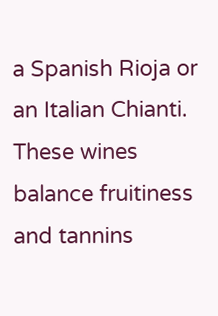a Spanish Rioja or an Italian Chianti. These wines balance fruitiness and tannins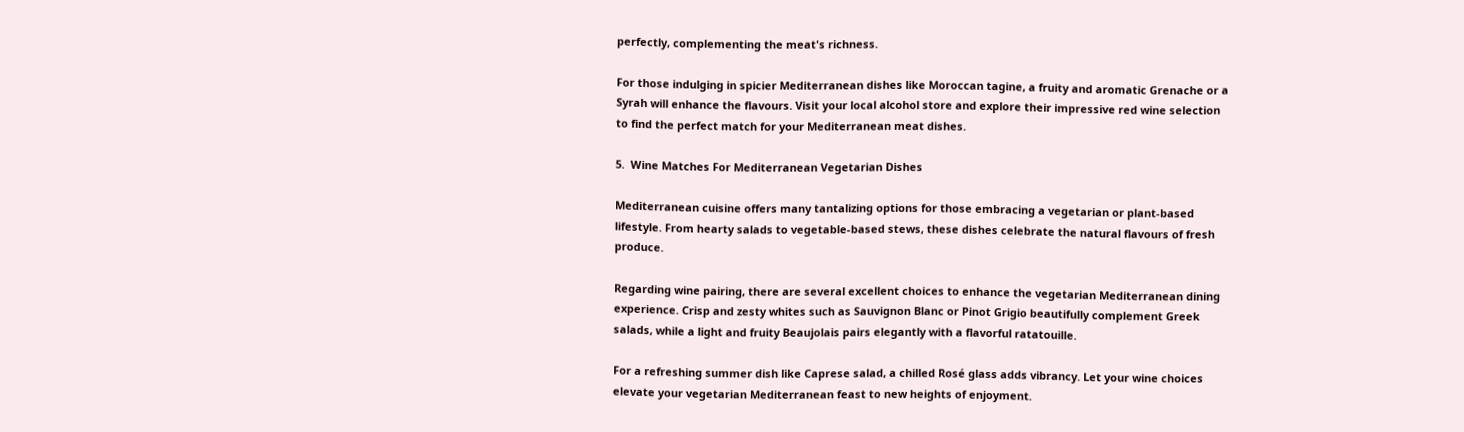perfectly, complementing the meat's richness.

For those indulging in spicier Mediterranean dishes like Moroccan tagine, a fruity and aromatic Grenache or a Syrah will enhance the flavours. Visit your local alcohol store and explore their impressive red wine selection to find the perfect match for your Mediterranean meat dishes.

5.  Wine Matches For Mediterranean Vegetarian Dishes

Mediterranean cuisine offers many tantalizing options for those embracing a vegetarian or plant-based lifestyle. From hearty salads to vegetable-based stews, these dishes celebrate the natural flavours of fresh produce.

Regarding wine pairing, there are several excellent choices to enhance the vegetarian Mediterranean dining experience. Crisp and zesty whites such as Sauvignon Blanc or Pinot Grigio beautifully complement Greek salads, while a light and fruity Beaujolais pairs elegantly with a flavorful ratatouille.

For a refreshing summer dish like Caprese salad, a chilled Rosé glass adds vibrancy. Let your wine choices elevate your vegetarian Mediterranean feast to new heights of enjoyment.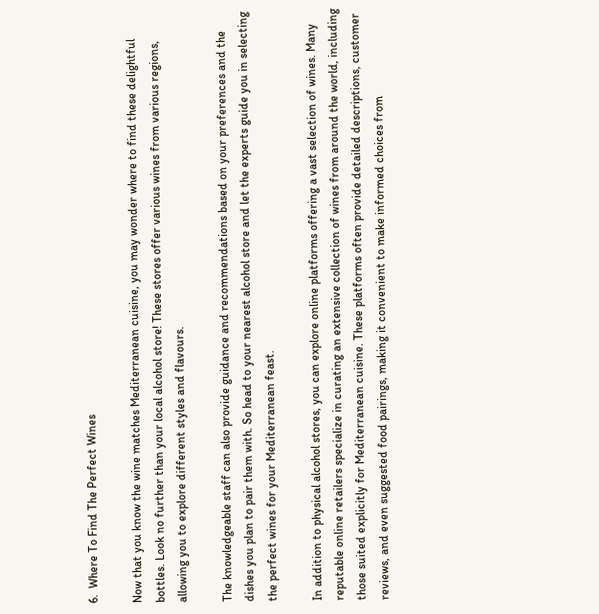6.  Where To Find The Perfect Wines

Now that you know the wine matches Mediterranean cuisine, you may wonder where to find these delightful bottles. Look no further than your local alcohol store! These stores offer various wines from various regions, allowing you to explore different styles and flavours.

The knowledgeable staff can also provide guidance and recommendations based on your preferences and the dishes you plan to pair them with. So head to your nearest alcohol store and let the experts guide you in selecting the perfect wines for your Mediterranean feast.

In addition to physical alcohol stores, you can explore online platforms offering a vast selection of wines. Many reputable online retailers specialize in curating an extensive collection of wines from around the world, including those suited explicitly for Mediterranean cuisine. These platforms often provide detailed descriptions, customer reviews, and even suggested food pairings, making it convenient to make informed choices from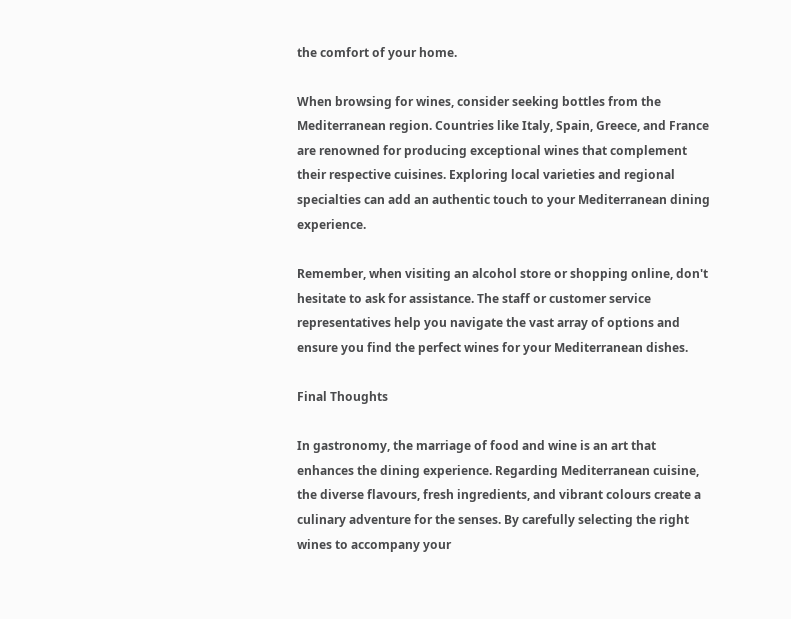the comfort of your home.

When browsing for wines, consider seeking bottles from the Mediterranean region. Countries like Italy, Spain, Greece, and France are renowned for producing exceptional wines that complement their respective cuisines. Exploring local varieties and regional specialties can add an authentic touch to your Mediterranean dining experience.

Remember, when visiting an alcohol store or shopping online, don't hesitate to ask for assistance. The staff or customer service representatives help you navigate the vast array of options and ensure you find the perfect wines for your Mediterranean dishes.

Final Thoughts

In gastronomy, the marriage of food and wine is an art that enhances the dining experience. Regarding Mediterranean cuisine, the diverse flavours, fresh ingredients, and vibrant colours create a culinary adventure for the senses. By carefully selecting the right wines to accompany your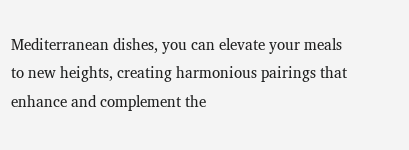Mediterranean dishes, you can elevate your meals to new heights, creating harmonious pairings that enhance and complement the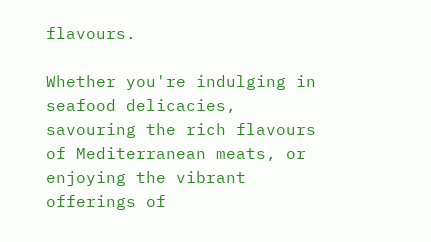flavours.

Whether you're indulging in seafood delicacies, savouring the rich flavours of Mediterranean meats, or enjoying the vibrant offerings of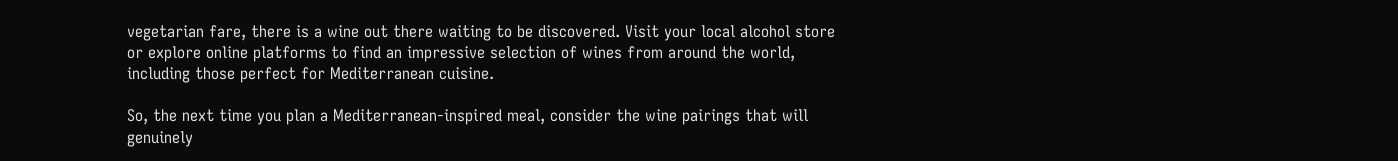vegetarian fare, there is a wine out there waiting to be discovered. Visit your local alcohol store or explore online platforms to find an impressive selection of wines from around the world, including those perfect for Mediterranean cuisine.

So, the next time you plan a Mediterranean-inspired meal, consider the wine pairings that will genuinely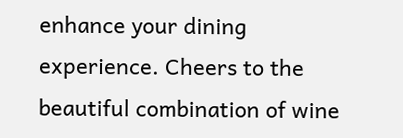enhance your dining experience. Cheers to the beautiful combination of wine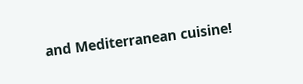and Mediterranean cuisine!